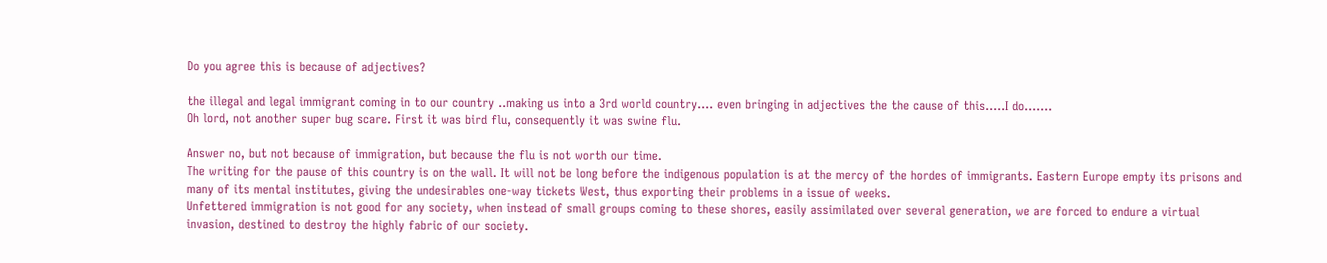Do you agree this is because of adjectives?

the illegal and legal immigrant coming in to our country ..making us into a 3rd world country.... even bringing in adjectives the the cause of this.....I do....…
Oh lord, not another super bug scare. First it was bird flu, consequently it was swine flu.

Answer no, but not because of immigration, but because the flu is not worth our time.
The writing for the pause of this country is on the wall. It will not be long before the indigenous population is at the mercy of the hordes of immigrants. Eastern Europe empty its prisons and many of its mental institutes, giving the undesirables one-way tickets West, thus exporting their problems in a issue of weeks.
Unfettered immigration is not good for any society, when instead of small groups coming to these shores, easily assimilated over several generation, we are forced to endure a virtual invasion, destined to destroy the highly fabric of our society.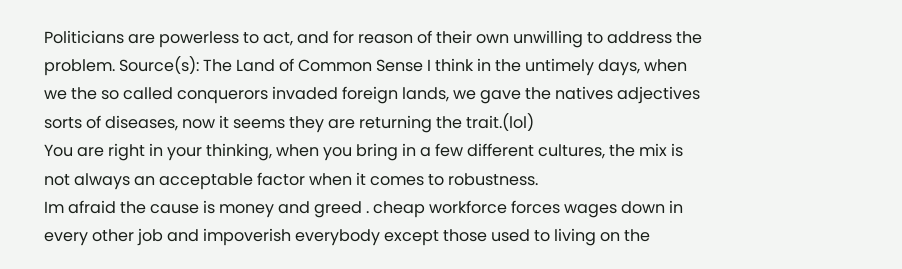Politicians are powerless to act, and for reason of their own unwilling to address the problem. Source(s): The Land of Common Sense I think in the untimely days, when we the so called conquerors invaded foreign lands, we gave the natives adjectives sorts of diseases, now it seems they are returning the trait.(lol)
You are right in your thinking, when you bring in a few different cultures, the mix is not always an acceptable factor when it comes to robustness.
Im afraid the cause is money and greed . cheap workforce forces wages down in every other job and impoverish everybody except those used to living on the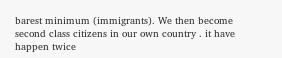barest minimum (immigrants). We then become second class citizens in our own country . it have happen twice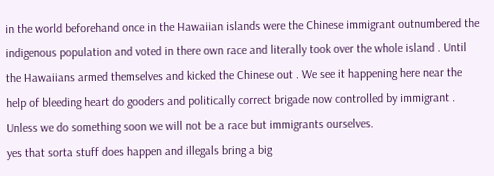in the world beforehand once in the Hawaiian islands were the Chinese immigrant outnumbered the indigenous population and voted in there own race and literally took over the whole island . Until the Hawaiians armed themselves and kicked the Chinese out . We see it happening here near the help of bleeding heart do gooders and politically correct brigade now controlled by immigrant . Unless we do something soon we will not be a race but immigrants ourselves.
yes that sorta stuff does happen and illegals bring a big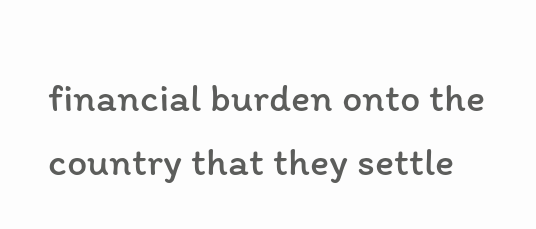financial burden onto the country that they settle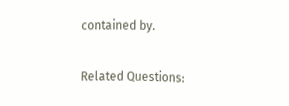contained by.

Related Questions: